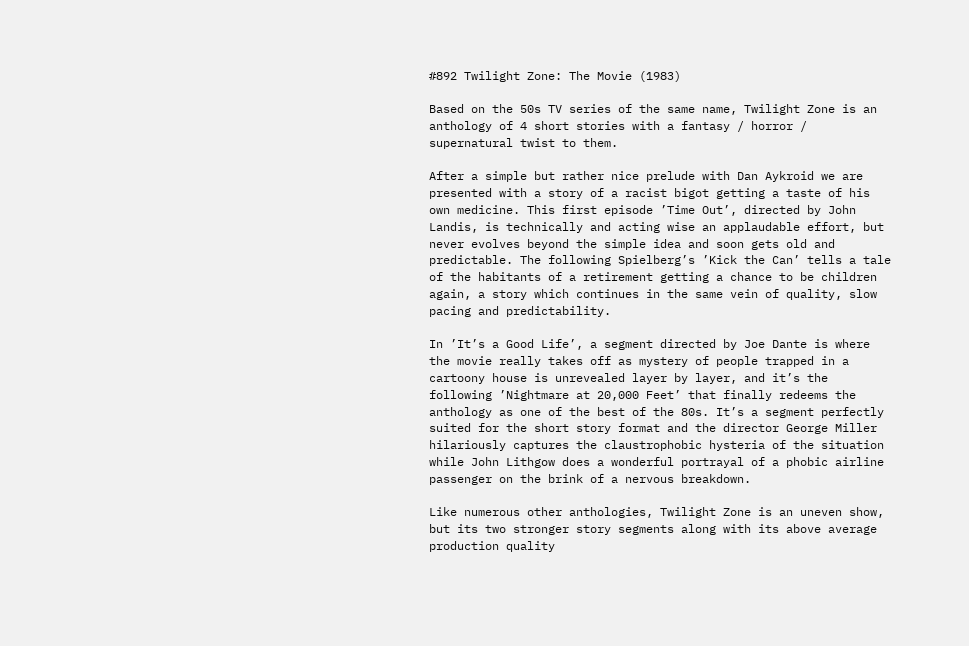#892 Twilight Zone: The Movie (1983)

Based on the 50s TV series of the same name, Twilight Zone is an anthology of 4 short stories with a fantasy / horror / supernatural twist to them.

After a simple but rather nice prelude with Dan Aykroid we are presented with a story of a racist bigot getting a taste of his own medicine. This first episode ’Time Out’, directed by John Landis, is technically and acting wise an applaudable effort, but never evolves beyond the simple idea and soon gets old and predictable. The following Spielberg’s ’Kick the Can’ tells a tale of the habitants of a retirement getting a chance to be children again, a story which continues in the same vein of quality, slow pacing and predictability.

In ’It’s a Good Life’, a segment directed by Joe Dante is where the movie really takes off as mystery of people trapped in a cartoony house is unrevealed layer by layer, and it’s the following ’Nightmare at 20,000 Feet’ that finally redeems the anthology as one of the best of the 80s. It’s a segment perfectly suited for the short story format and the director George Miller hilariously captures the claustrophobic hysteria of the situation while John Lithgow does a wonderful portrayal of a phobic airline passenger on the brink of a nervous breakdown.

Like numerous other anthologies, Twilight Zone is an uneven show, but its two stronger story segments along with its above average production quality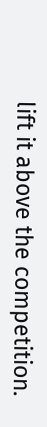lift it above the competition.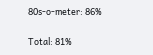80s-o-meter: 86%

Total: 81%